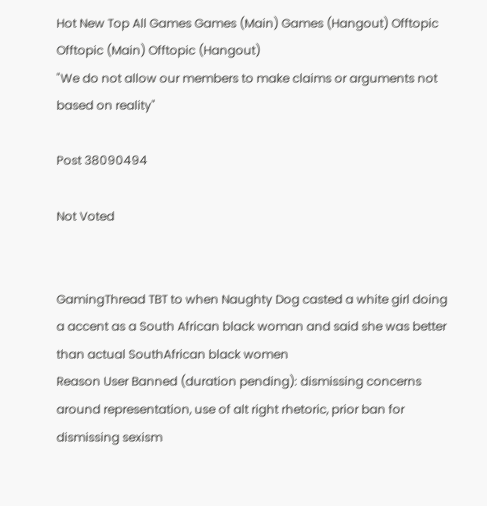Hot New Top All Games Games (Main) Games (Hangout) Offtopic Offtopic (Main) Offtopic (Hangout)
"We do not allow our members to make claims or arguments not based on reality"

Post 38090494

Not Voted


GamingThread TBT to when Naughty Dog casted a white girl doing a accent as a South African black woman and said she was better than actual SouthAfrican black women
Reason User Banned (duration pending): dismissing concerns around representation, use of alt right rhetoric, prior ban for dismissing sexism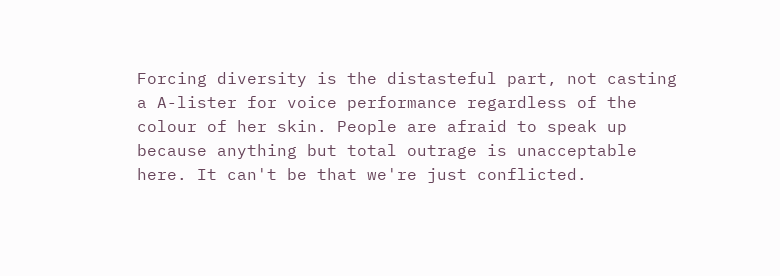Forcing diversity is the distasteful part, not casting a A-lister for voice performance regardless of the colour of her skin. People are afraid to speak up because anything but total outrage is unacceptable here. It can't be that we're just conflicted.